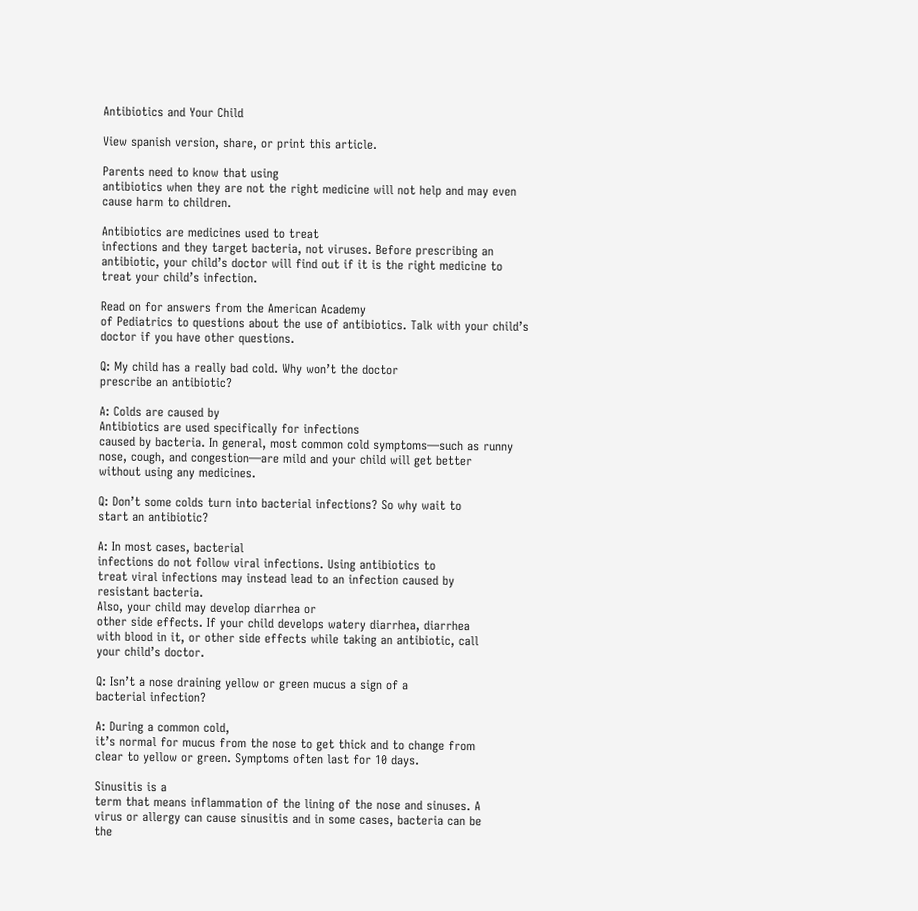Antibiotics and Your Child

View spanish version, share, or print this article.

Parents need to know that using
antibiotics when they are not the right medicine will not help and may even
cause harm to children.

Antibiotics are medicines used to treat
infections and they target bacteria, not viruses. Before prescribing an
antibiotic, your child’s doctor will find out if it is the right medicine to
treat your child’s infection.

Read on for answers from the American Academy
of Pediatrics to questions about the use of antibiotics. Talk with your child’s
doctor if you have other questions.

Q: My child has a really bad cold. Why won’t the doctor
prescribe an antibiotic?

A: Colds are caused by
Antibiotics are used specifically for infections
caused by bacteria. In general, most common cold symptoms—such as runny
nose, cough, and congestion—are mild and your child will get better
without using any medicines.

Q: Don’t some colds turn into bacterial infections? So why wait to
start an antibiotic?

A: In most cases, bacterial
infections do not follow viral infections. Using antibiotics to
treat viral infections may instead lead to an infection caused by
resistant bacteria.
Also, your child may develop diarrhea or
other side effects. If your child develops watery diarrhea, diarrhea
with blood in it, or other side effects while taking an antibiotic, call
your child’s doctor.

Q: Isn’t a nose draining yellow or green mucus a sign of a
bacterial infection?

A: During a common cold,
it’s normal for mucus from the nose to get thick and to change from
clear to yellow or green. Symptoms often last for 10 days.

Sinusitis is a
term that means inflammation of the lining of the nose and sinuses. A
virus or allergy can cause sinusitis and in some cases, bacteria can be
the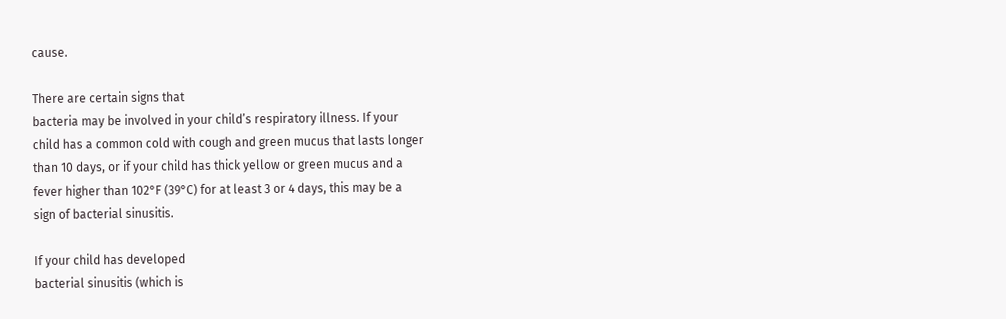cause.

There are certain signs that
bacteria may be involved in your child’s respiratory illness. If your
child has a common cold with cough and green mucus that lasts longer
than 10 days, or if your child has thick yellow or green mucus and a
fever higher than 102°F (39°C) for at least 3 or 4 days, this may be a
sign of bacterial sinusitis.

If your child has developed
bacterial sinusitis (which is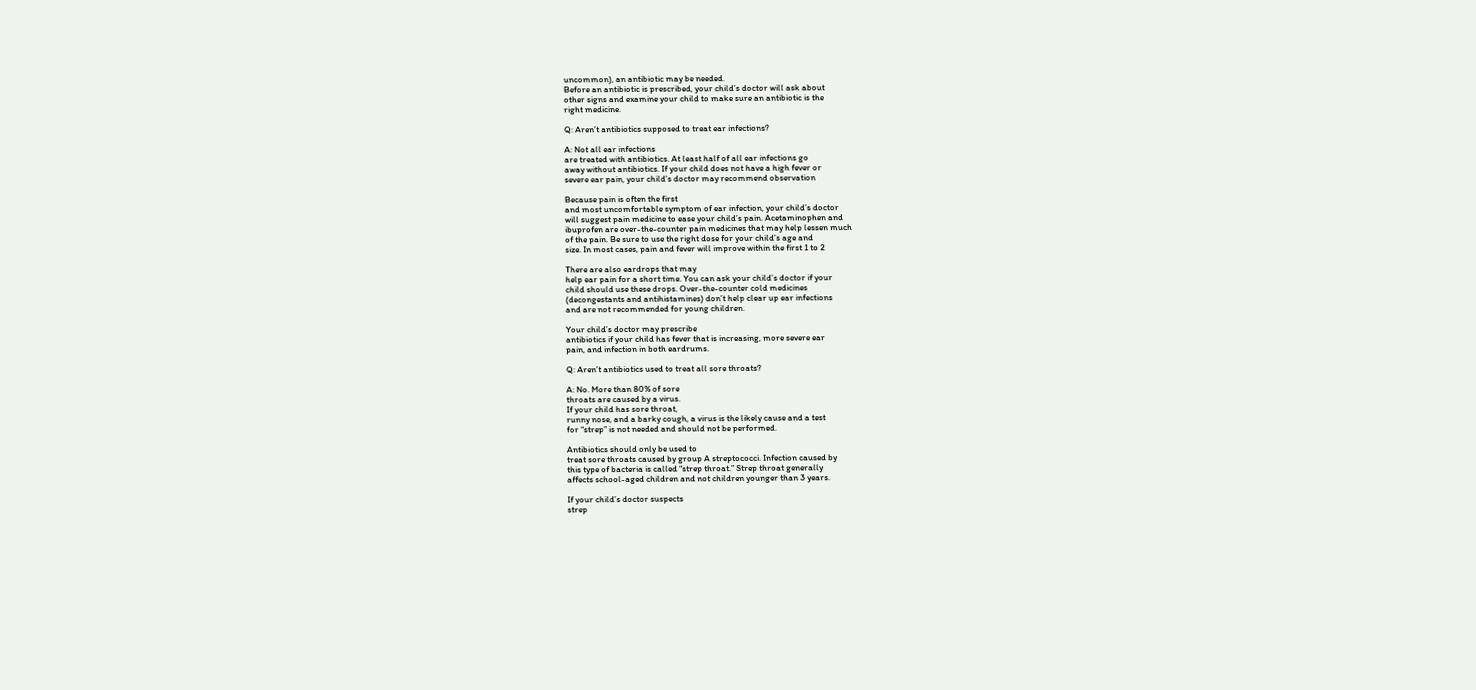uncommon), an antibiotic may be needed.
Before an antibiotic is prescribed, your child’s doctor will ask about
other signs and examine your child to make sure an antibiotic is the
right medicine.

Q: Aren’t antibiotics supposed to treat ear infections?

A: Not all ear infections
are treated with antibiotics. At least half of all ear infections go
away without antibiotics. If your child does not have a high fever or
severe ear pain, your child’s doctor may recommend observation

Because pain is often the first
and most uncomfortable symptom of ear infection, your child’s doctor
will suggest pain medicine to ease your child’s pain. Acetaminophen and
ibuprofen are over-the-counter pain medicines that may help lessen much
of the pain. Be sure to use the right dose for your child’s age and
size. In most cases, pain and fever will improve within the first 1 to 2

There are also eardrops that may
help ear pain for a short time. You can ask your child’s doctor if your
child should use these drops. Over-the-counter cold medicines
(decongestants and antihistamines) don’t help clear up ear infections
and are not recommended for young children.

Your child’s doctor may prescribe
antibiotics if your child has fever that is increasing, more severe ear
pain, and infection in both eardrums.

Q: Aren’t antibiotics used to treat all sore throats?

A: No. More than 80% of sore
throats are caused by a virus.
If your child has sore throat,
runny nose, and a barky cough, a virus is the likely cause and a test
for “strep” is not needed and should not be performed.

Antibiotics should only be used to
treat sore throats caused by group A streptococci. Infection caused by
this type of bacteria is called “strep throat.” Strep throat generally
affects school-aged children and not children younger than 3 years.

If your child’s doctor suspects
strep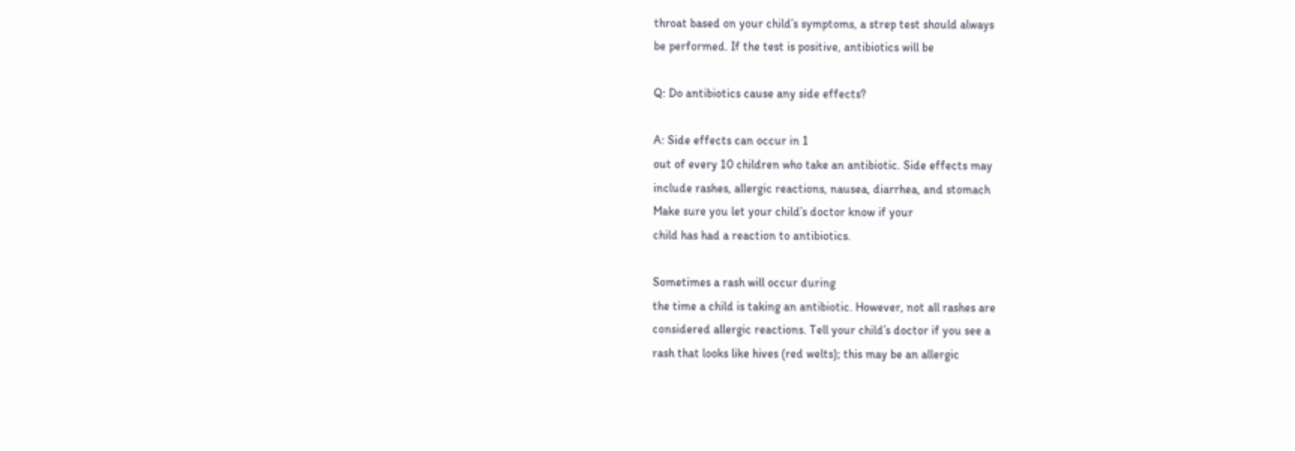throat based on your child’s symptoms, a strep test should always
be performed. If the test is positive, antibiotics will be

Q: Do antibiotics cause any side effects?

A: Side effects can occur in 1
out of every 10 children who take an antibiotic. Side effects may
include rashes, allergic reactions, nausea, diarrhea, and stomach
Make sure you let your child’s doctor know if your
child has had a reaction to antibiotics.

Sometimes a rash will occur during
the time a child is taking an antibiotic. However, not all rashes are
considered allergic reactions. Tell your child’s doctor if you see a
rash that looks like hives (red welts); this may be an allergic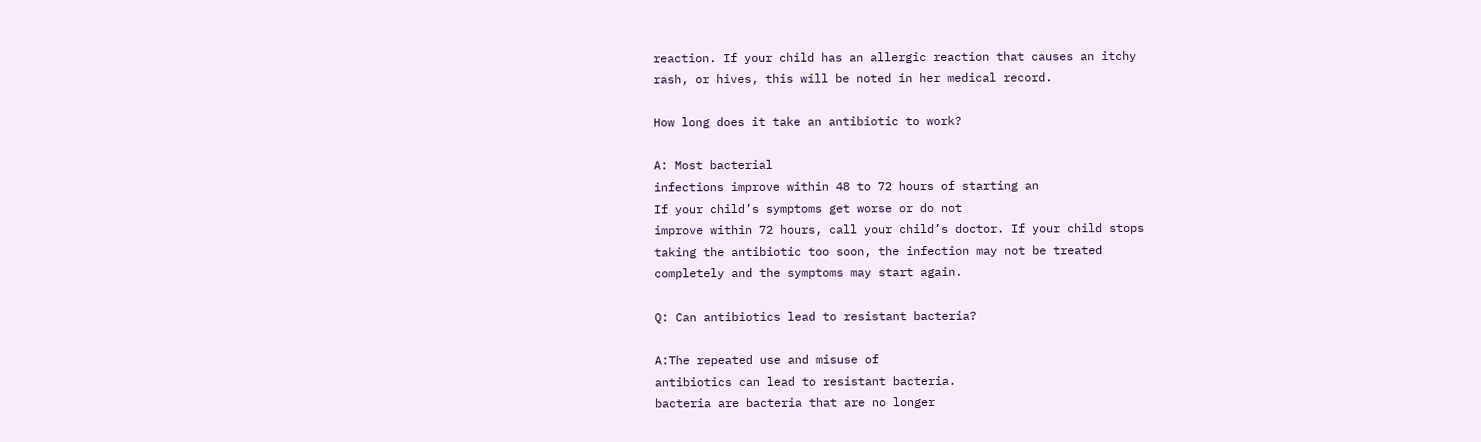reaction. If your child has an allergic reaction that causes an itchy
rash, or hives, this will be noted in her medical record.

How long does it take an antibiotic to work?

A: Most bacterial
infections improve within 48 to 72 hours of starting an
If your child’s symptoms get worse or do not
improve within 72 hours, call your child’s doctor. If your child stops
taking the antibiotic too soon, the infection may not be treated
completely and the symptoms may start again.

Q: Can antibiotics lead to resistant bacteria?

A:The repeated use and misuse of
antibiotics can lead to resistant bacteria.
bacteria are bacteria that are no longer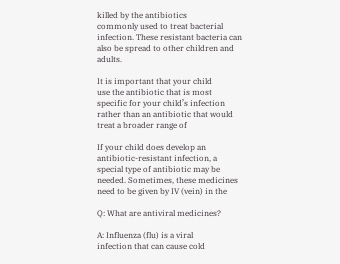killed by the antibiotics
commonly used to treat bacterial infection. These resistant bacteria can
also be spread to other children and adults.

It is important that your child
use the antibiotic that is most specific for your child’s infection
rather than an antibiotic that would treat a broader range of

If your child does develop an
antibiotic-resistant infection, a special type of antibiotic may be
needed. Sometimes, these medicines need to be given by IV (vein) in the

Q: What are antiviral medicines?

A: Influenza (flu) is a viral
infection that can cause cold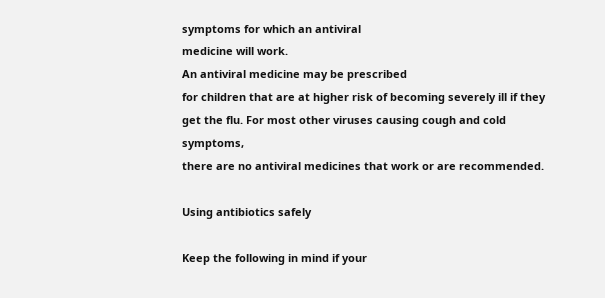symptoms for which an antiviral
medicine will work.
An antiviral medicine may be prescribed
for children that are at higher risk of becoming severely ill if they
get the flu. For most other viruses causing cough and cold symptoms,
there are no antiviral medicines that work or are recommended.

Using antibiotics safely

Keep the following in mind if your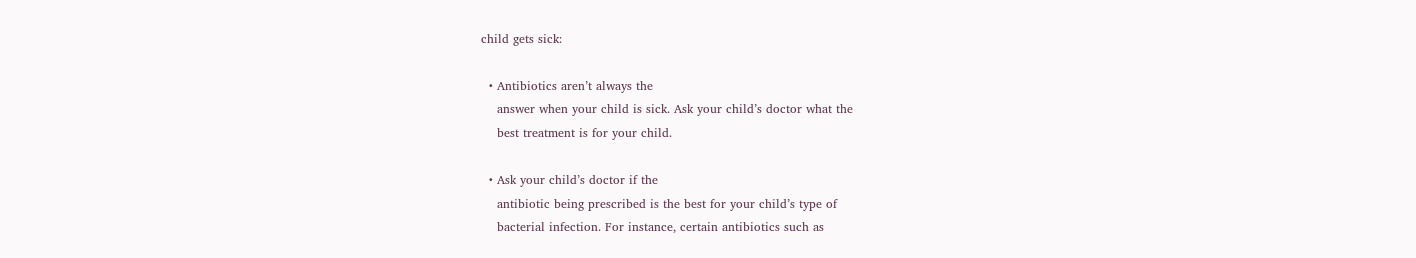child gets sick:

  • Antibiotics aren’t always the
    answer when your child is sick. Ask your child’s doctor what the
    best treatment is for your child.

  • Ask your child’s doctor if the
    antibiotic being prescribed is the best for your child’s type of
    bacterial infection. For instance, certain antibiotics such as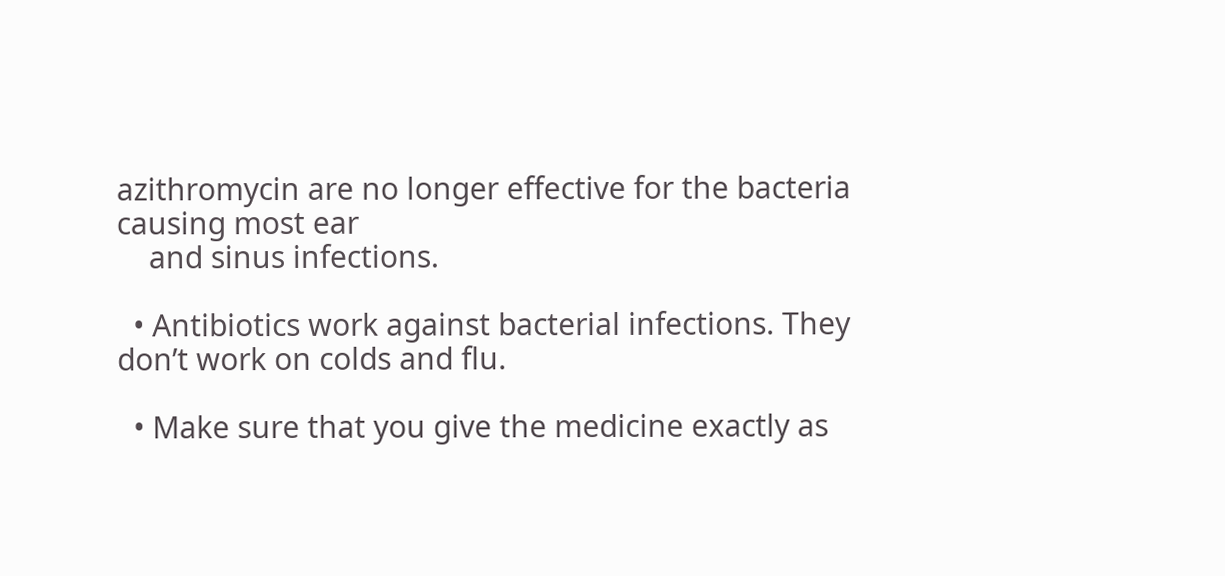azithromycin are no longer effective for the bacteria causing most ear
    and sinus infections.

  • Antibiotics work against bacterial infections. They don’t work on colds and flu.

  • Make sure that you give the medicine exactly as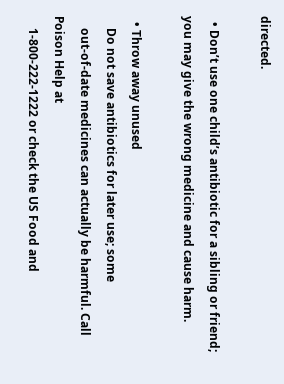directed.

  • Don’t use one child’s antibiotic for a sibling or friend; you may give the wrong medicine and cause harm.

  • Throw away unused
    Do not save antibiotics for later use; some
    out-of-date medicines can actually be harmful. Call Poison Help at
    1-800-222-1222 or check the US Food and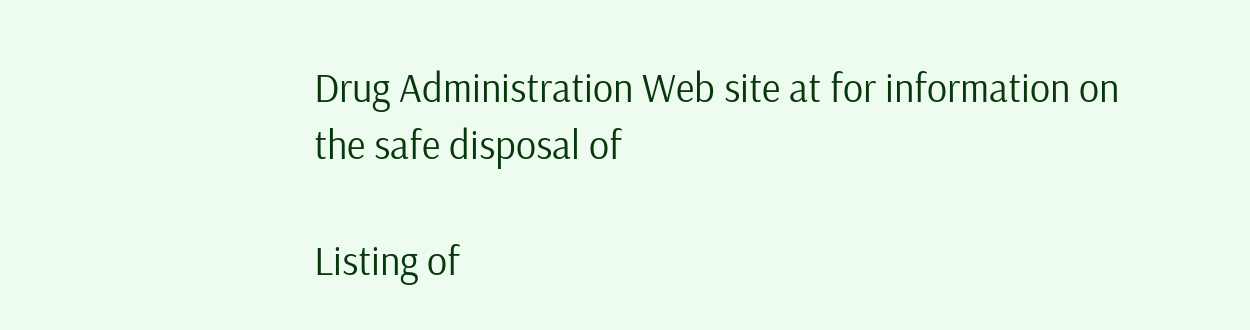Drug Administration Web site at for information on the safe disposal of

Listing of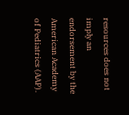resources does not imply an endorsement by the American Academy of Pediatrics (AAP).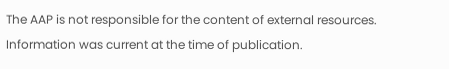The AAP is not responsible for the content of external resources. Information was current at the time of publication.